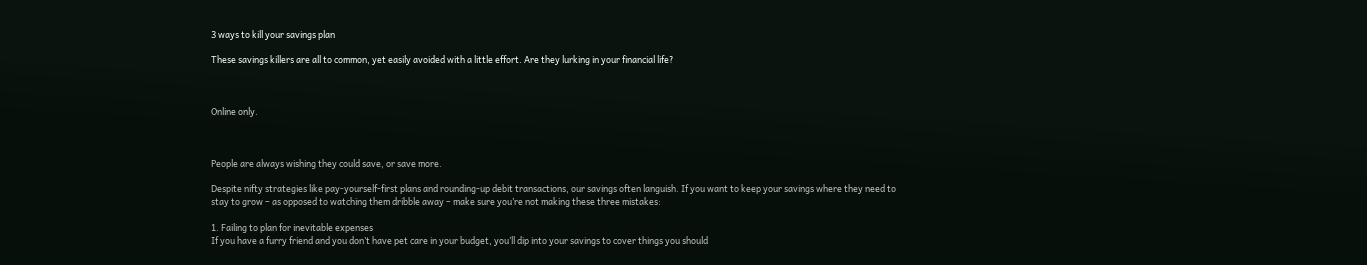3 ways to kill your savings plan

These savings killers are all to common, yet easily avoided with a little effort. Are they lurking in your financial life?



Online only.



People are always wishing they could save, or save more.

Despite nifty strategies like pay-yourself-first plans and rounding-up debit transactions, our savings often languish. If you want to keep your savings where they need to stay to grow – as opposed to watching them dribble away – make sure you’re not making these three mistakes:

1. Failing to plan for inevitable expenses
If you have a furry friend and you don’t have pet care in your budget, you’ll dip into your savings to cover things you should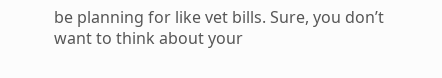be planning for like vet bills. Sure, you don’t want to think about your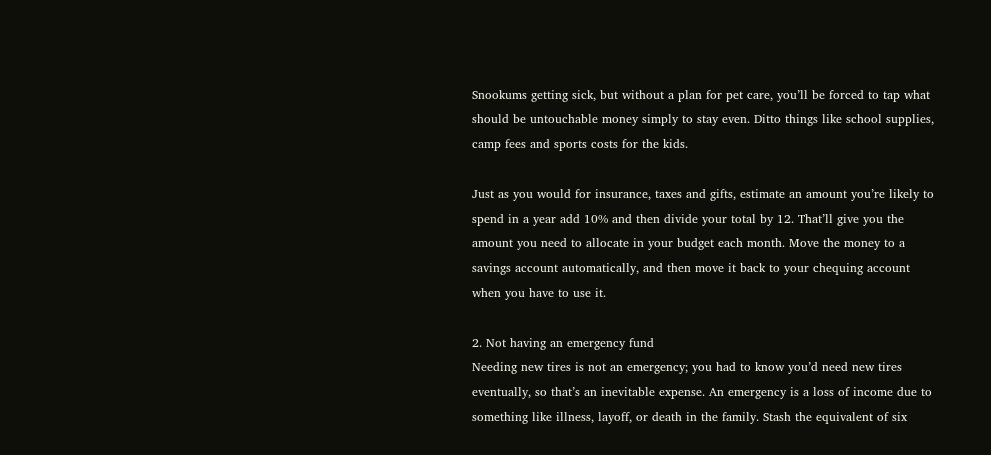Snookums getting sick, but without a plan for pet care, you’ll be forced to tap what should be untouchable money simply to stay even. Ditto things like school supplies, camp fees and sports costs for the kids.

Just as you would for insurance, taxes and gifts, estimate an amount you’re likely to spend in a year add 10% and then divide your total by 12. That’ll give you the amount you need to allocate in your budget each month. Move the money to a savings account automatically, and then move it back to your chequing account when you have to use it.

2. Not having an emergency fund
Needing new tires is not an emergency; you had to know you’d need new tires eventually, so that’s an inevitable expense. An emergency is a loss of income due to something like illness, layoff, or death in the family. Stash the equivalent of six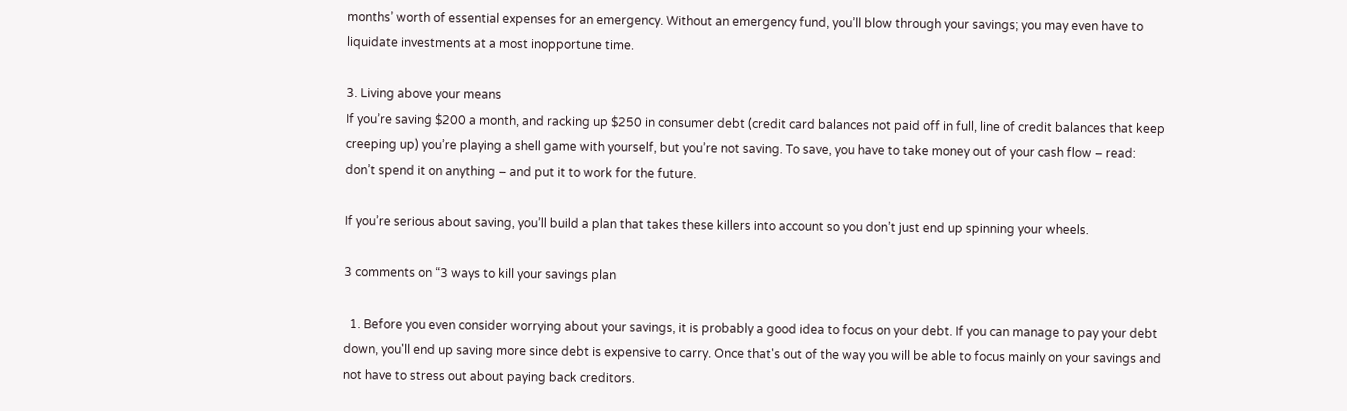months’ worth of essential expenses for an emergency. Without an emergency fund, you’ll blow through your savings; you may even have to liquidate investments at a most inopportune time.

3. Living above your means
If you’re saving $200 a month, and racking up $250 in consumer debt (credit card balances not paid off in full, line of credit balances that keep creeping up) you’re playing a shell game with yourself, but you’re not saving. To save, you have to take money out of your cash flow – read: don’t spend it on anything – and put it to work for the future.

If you’re serious about saving, you’ll build a plan that takes these killers into account so you don’t just end up spinning your wheels.

3 comments on “3 ways to kill your savings plan

  1. Before you even consider worrying about your savings, it is probably a good idea to focus on your debt. If you can manage to pay your debt down, you'll end up saving more since debt is expensive to carry. Once that's out of the way you will be able to focus mainly on your savings and not have to stress out about paying back creditors.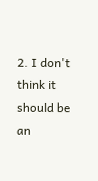2. I don't think it should be an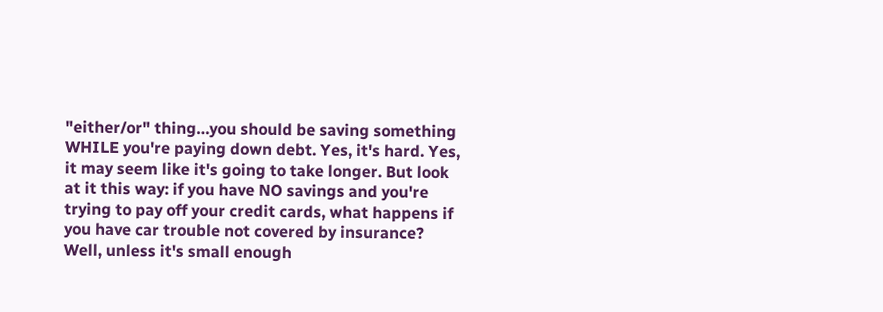"either/or" thing…you should be saving something WHILE you're paying down debt. Yes, it's hard. Yes, it may seem like it's going to take longer. But look at it this way: if you have NO savings and you're trying to pay off your credit cards, what happens if you have car trouble not covered by insurance? Well, unless it's small enough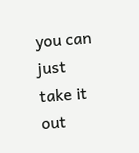you can just take it out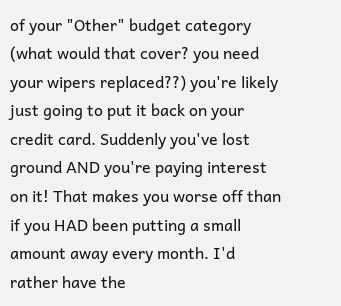of your "Other" budget category (what would that cover? you need your wipers replaced??) you're likely just going to put it back on your credit card. Suddenly you've lost ground AND you're paying interest on it! That makes you worse off than if you HAD been putting a small amount away every month. I'd rather have the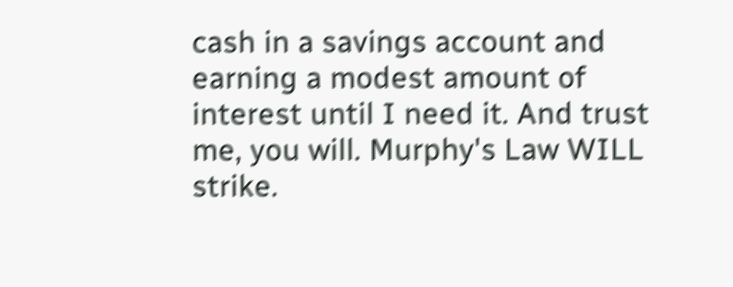cash in a savings account and earning a modest amount of interest until I need it. And trust me, you will. Murphy's Law WILL strike.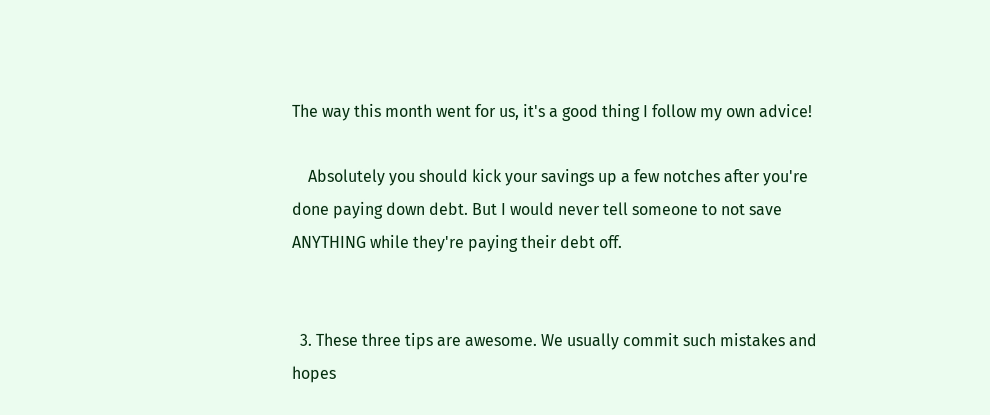The way this month went for us, it's a good thing I follow my own advice!

    Absolutely you should kick your savings up a few notches after you're done paying down debt. But I would never tell someone to not save ANYTHING while they're paying their debt off.


  3. These three tips are awesome. We usually commit such mistakes and hopes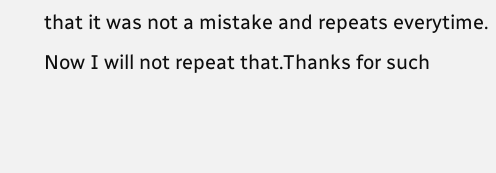that it was not a mistake and repeats everytime. Now I will not repeat that.Thanks for such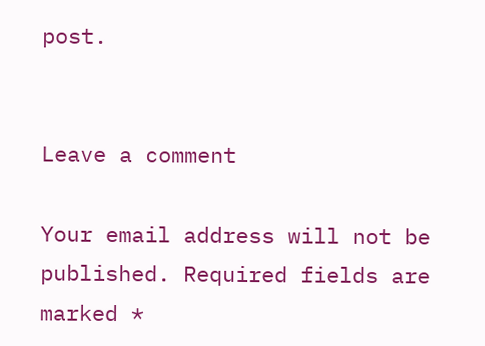post.


Leave a comment

Your email address will not be published. Required fields are marked *